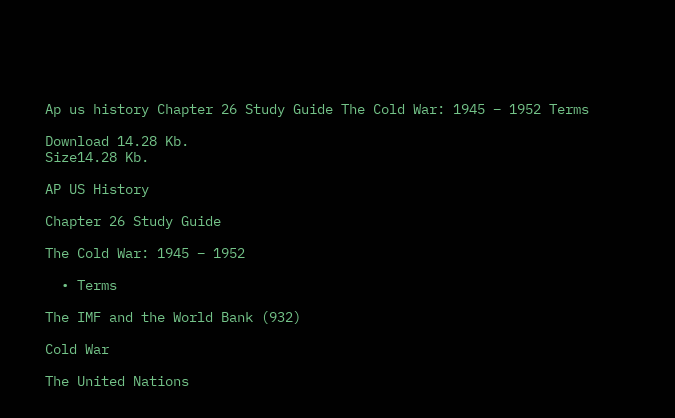Ap us history Chapter 26 Study Guide The Cold War: 1945 – 1952 Terms

Download 14.28 Kb.
Size14.28 Kb.

AP US History

Chapter 26 Study Guide

The Cold War: 1945 – 1952

  • Terms

The IMF and the World Bank (932)

Cold War

The United Nations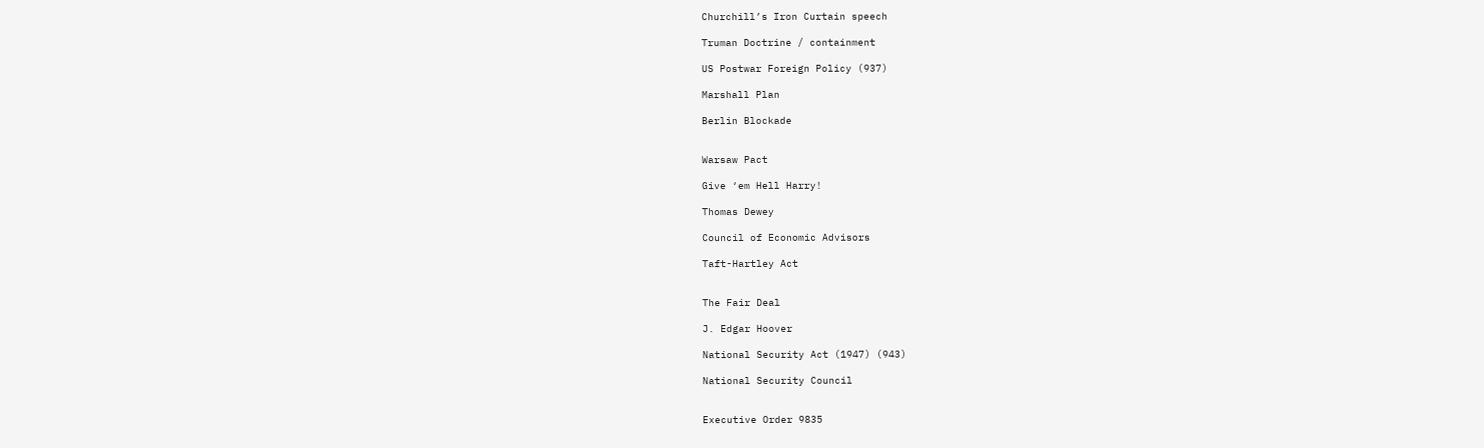Churchill’s Iron Curtain speech

Truman Doctrine / containment

US Postwar Foreign Policy (937)

Marshall Plan

Berlin Blockade


Warsaw Pact

Give ‘em Hell Harry!

Thomas Dewey

Council of Economic Advisors

Taft-Hartley Act


The Fair Deal

J. Edgar Hoover

National Security Act (1947) (943)

National Security Council


Executive Order 9835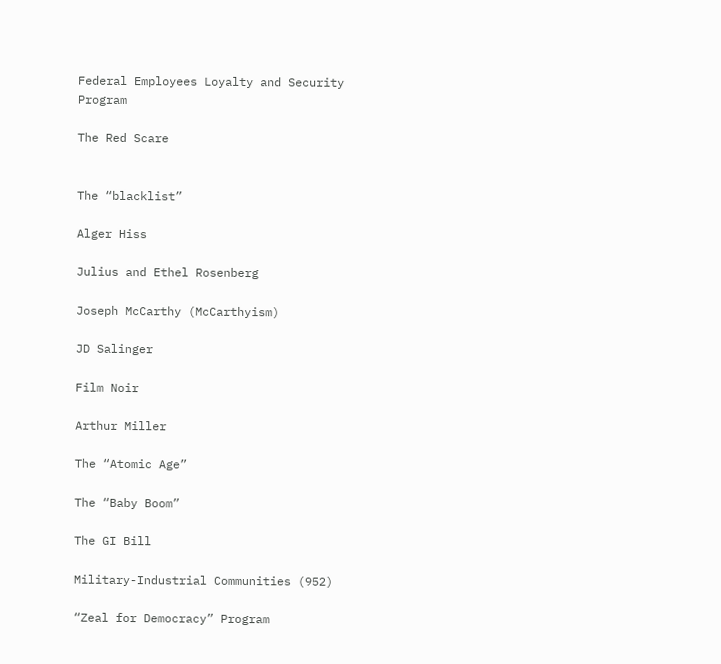Federal Employees Loyalty and Security Program

The Red Scare


The “blacklist”

Alger Hiss

Julius and Ethel Rosenberg

Joseph McCarthy (McCarthyism)

JD Salinger

Film Noir

Arthur Miller

The “Atomic Age”

The “Baby Boom”

The GI Bill

Military-Industrial Communities (952)

“Zeal for Democracy” Program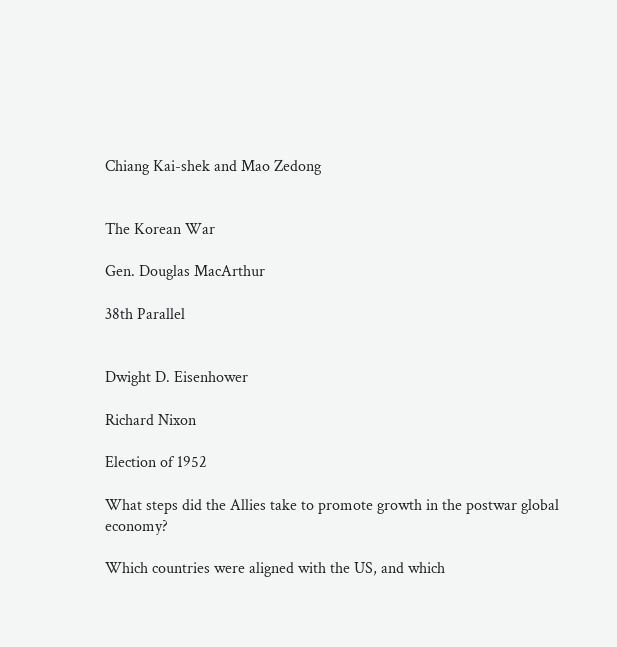Chiang Kai-shek and Mao Zedong


The Korean War

Gen. Douglas MacArthur

38th Parallel


Dwight D. Eisenhower

Richard Nixon

Election of 1952

What steps did the Allies take to promote growth in the postwar global economy?

Which countries were aligned with the US, and which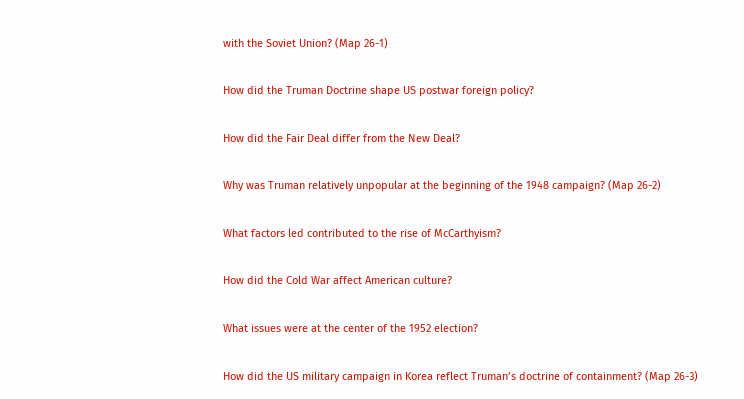with the Soviet Union? (Map 26-1)

How did the Truman Doctrine shape US postwar foreign policy?

How did the Fair Deal differ from the New Deal?

Why was Truman relatively unpopular at the beginning of the 1948 campaign? (Map 26-2)

What factors led contributed to the rise of McCarthyism?

How did the Cold War affect American culture?

What issues were at the center of the 1952 election?

How did the US military campaign in Korea reflect Truman’s doctrine of containment? (Map 26-3)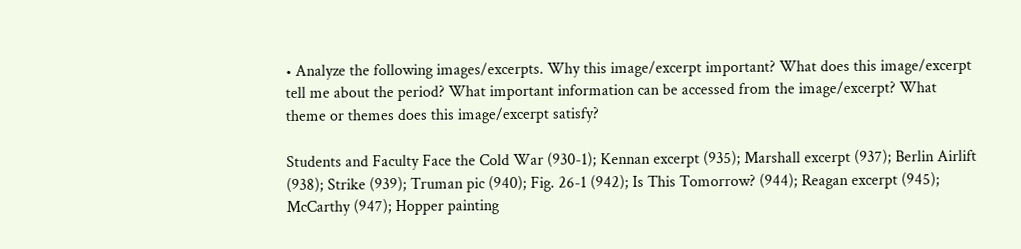• Analyze the following images/excerpts. Why this image/excerpt important? What does this image/excerpt tell me about the period? What important information can be accessed from the image/excerpt? What theme or themes does this image/excerpt satisfy?

Students and Faculty Face the Cold War (930-1); Kennan excerpt (935); Marshall excerpt (937); Berlin Airlift (938); Strike (939); Truman pic (940); Fig. 26-1 (942); Is This Tomorrow? (944); Reagan excerpt (945); McCarthy (947); Hopper painting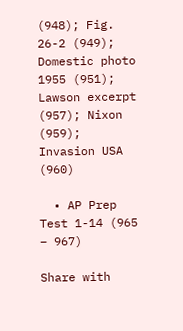(948); Fig. 26-2 (949); Domestic photo 1955 (951); Lawson excerpt (957); Nixon (959); Invasion USA (960)

  • AP Prep Test 1-14 (965 – 967)

Share with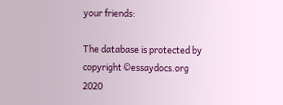your friends:

The database is protected by copyright ©essaydocs.org 2020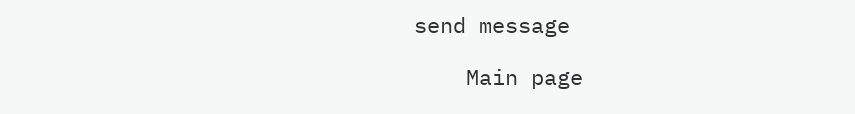send message

    Main page